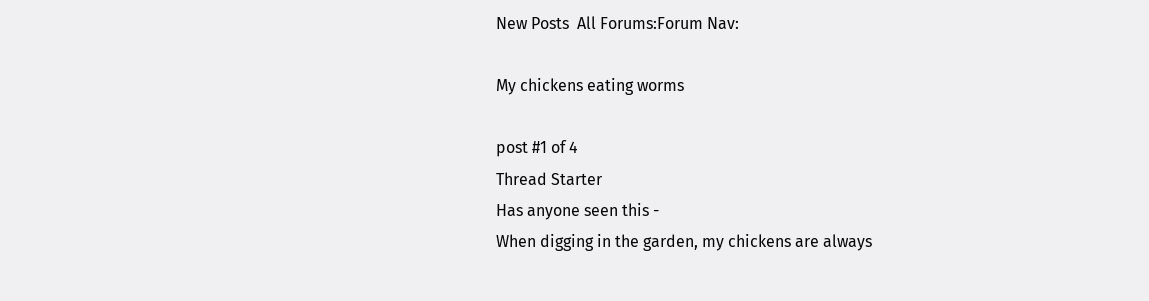New Posts  All Forums:Forum Nav:

My chickens eating worms

post #1 of 4
Thread Starter
Has anyone seen this -
When digging in the garden, my chickens are always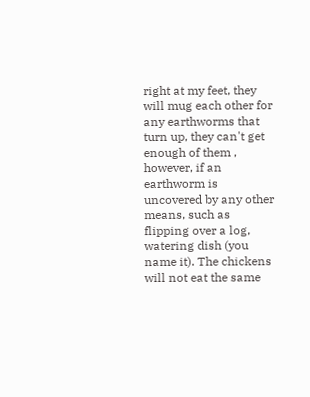right at my feet, they will mug each other for any earthworms that turn up, they can't get enough of them , however, if an earthworm is uncovered by any other means, such as flipping over a log, watering dish (you name it). The chickens will not eat the same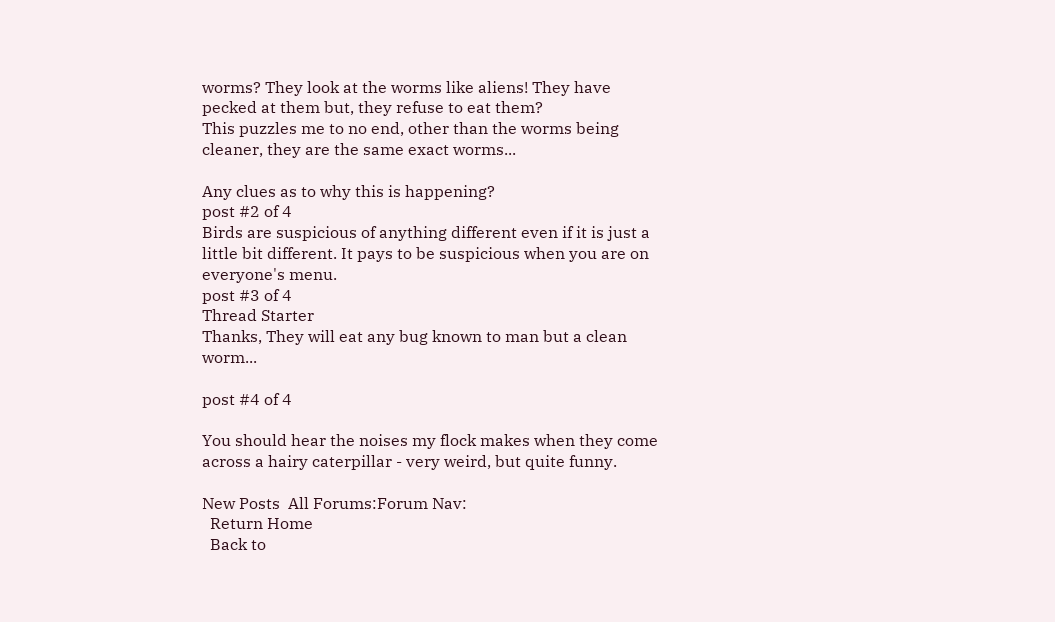worms? They look at the worms like aliens! They have pecked at them but, they refuse to eat them?
This puzzles me to no end, other than the worms being cleaner, they are the same exact worms...

Any clues as to why this is happening?
post #2 of 4
Birds are suspicious of anything different even if it is just a little bit different. It pays to be suspicious when you are on everyone's menu.
post #3 of 4
Thread Starter
Thanks, They will eat any bug known to man but a clean worm...

post #4 of 4

You should hear the noises my flock makes when they come across a hairy caterpillar - very weird, but quite funny.

New Posts  All Forums:Forum Nav:
  Return Home
  Back to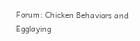Forum: Chicken Behaviors and Egglaying